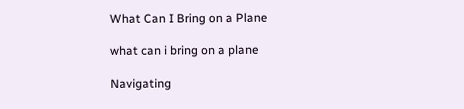What Can I Bring on a Plane

what can i bring on a plane

Navigating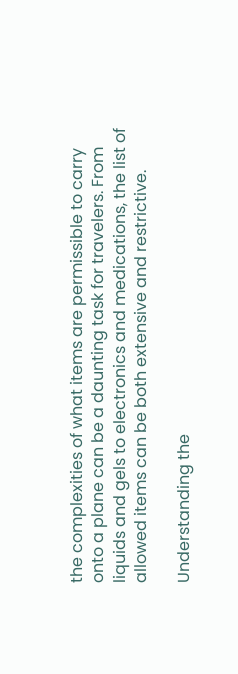the complexities of what items are permissible to carry onto a plane can be a daunting task for travelers. From liquids and gels to electronics and medications, the list of allowed items can be both extensive and restrictive.

Understanding the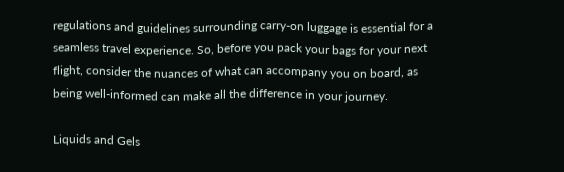regulations and guidelines surrounding carry-on luggage is essential for a seamless travel experience. So, before you pack your bags for your next flight, consider the nuances of what can accompany you on board, as being well-informed can make all the difference in your journey.

Liquids and Gels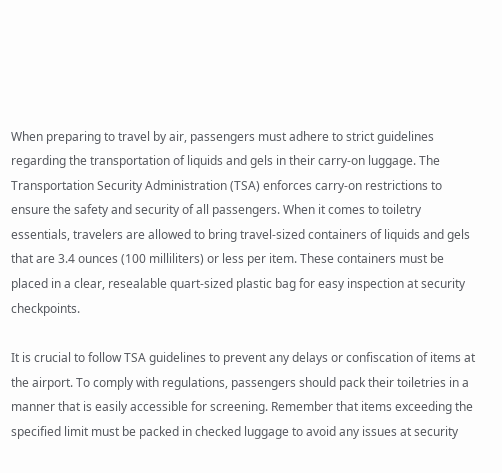When preparing to travel by air, passengers must adhere to strict guidelines regarding the transportation of liquids and gels in their carry-on luggage. The Transportation Security Administration (TSA) enforces carry-on restrictions to ensure the safety and security of all passengers. When it comes to toiletry essentials, travelers are allowed to bring travel-sized containers of liquids and gels that are 3.4 ounces (100 milliliters) or less per item. These containers must be placed in a clear, resealable quart-sized plastic bag for easy inspection at security checkpoints.

It is crucial to follow TSA guidelines to prevent any delays or confiscation of items at the airport. To comply with regulations, passengers should pack their toiletries in a manner that is easily accessible for screening. Remember that items exceeding the specified limit must be packed in checked luggage to avoid any issues at security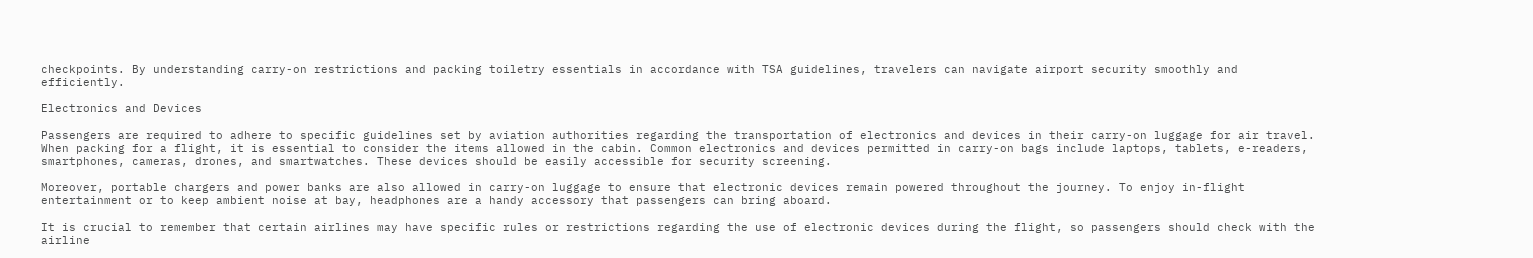checkpoints. By understanding carry-on restrictions and packing toiletry essentials in accordance with TSA guidelines, travelers can navigate airport security smoothly and efficiently.

Electronics and Devices

Passengers are required to adhere to specific guidelines set by aviation authorities regarding the transportation of electronics and devices in their carry-on luggage for air travel. When packing for a flight, it is essential to consider the items allowed in the cabin. Common electronics and devices permitted in carry-on bags include laptops, tablets, e-readers, smartphones, cameras, drones, and smartwatches. These devices should be easily accessible for security screening.

Moreover, portable chargers and power banks are also allowed in carry-on luggage to ensure that electronic devices remain powered throughout the journey. To enjoy in-flight entertainment or to keep ambient noise at bay, headphones are a handy accessory that passengers can bring aboard.

It is crucial to remember that certain airlines may have specific rules or restrictions regarding the use of electronic devices during the flight, so passengers should check with the airline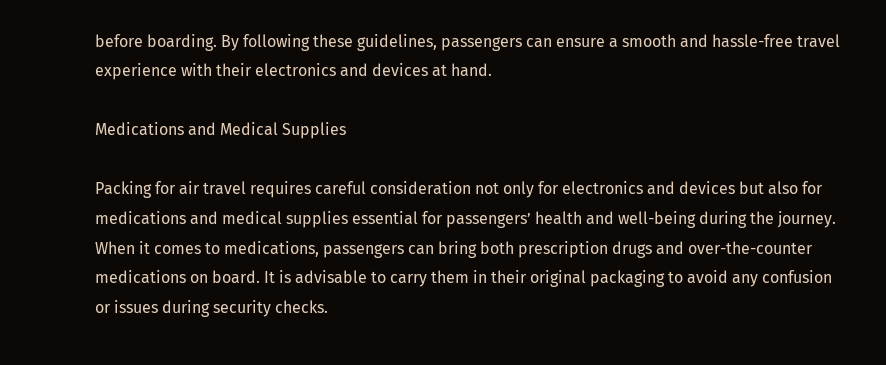before boarding. By following these guidelines, passengers can ensure a smooth and hassle-free travel experience with their electronics and devices at hand.

Medications and Medical Supplies

Packing for air travel requires careful consideration not only for electronics and devices but also for medications and medical supplies essential for passengers’ health and well-being during the journey. When it comes to medications, passengers can bring both prescription drugs and over-the-counter medications on board. It is advisable to carry them in their original packaging to avoid any confusion or issues during security checks.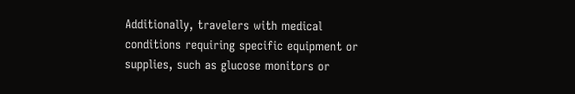Additionally, travelers with medical conditions requiring specific equipment or supplies, such as glucose monitors or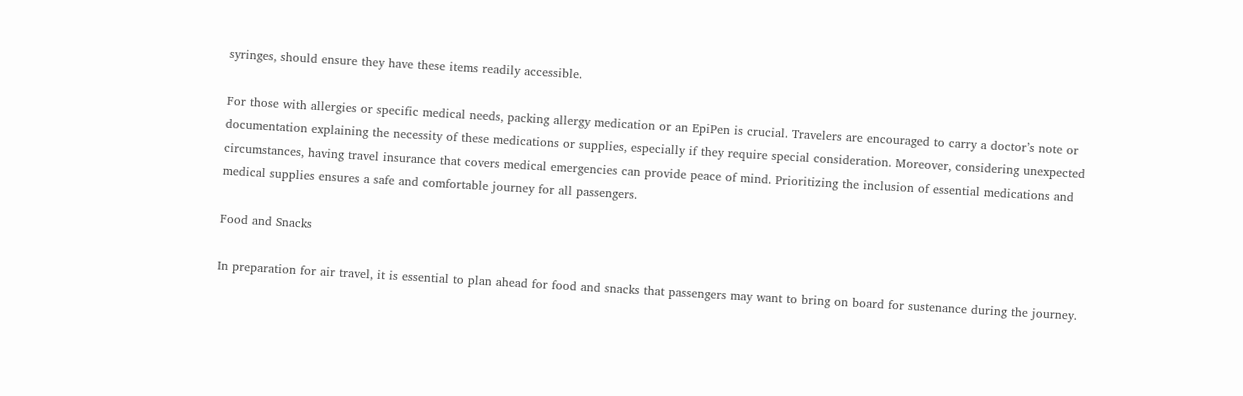syringes, should ensure they have these items readily accessible.

For those with allergies or specific medical needs, packing allergy medication or an EpiPen is crucial. Travelers are encouraged to carry a doctor’s note or documentation explaining the necessity of these medications or supplies, especially if they require special consideration. Moreover, considering unexpected circumstances, having travel insurance that covers medical emergencies can provide peace of mind. Prioritizing the inclusion of essential medications and medical supplies ensures a safe and comfortable journey for all passengers.

Food and Snacks

In preparation for air travel, it is essential to plan ahead for food and snacks that passengers may want to bring on board for sustenance during the journey.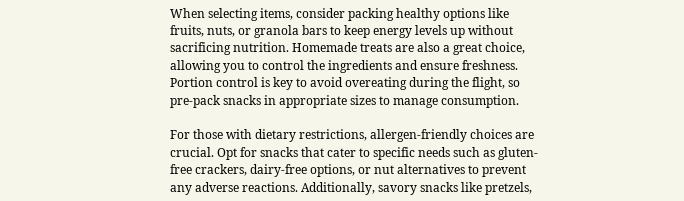When selecting items, consider packing healthy options like fruits, nuts, or granola bars to keep energy levels up without sacrificing nutrition. Homemade treats are also a great choice, allowing you to control the ingredients and ensure freshness. Portion control is key to avoid overeating during the flight, so pre-pack snacks in appropriate sizes to manage consumption.

For those with dietary restrictions, allergen-friendly choices are crucial. Opt for snacks that cater to specific needs such as gluten-free crackers, dairy-free options, or nut alternatives to prevent any adverse reactions. Additionally, savory snacks like pretzels,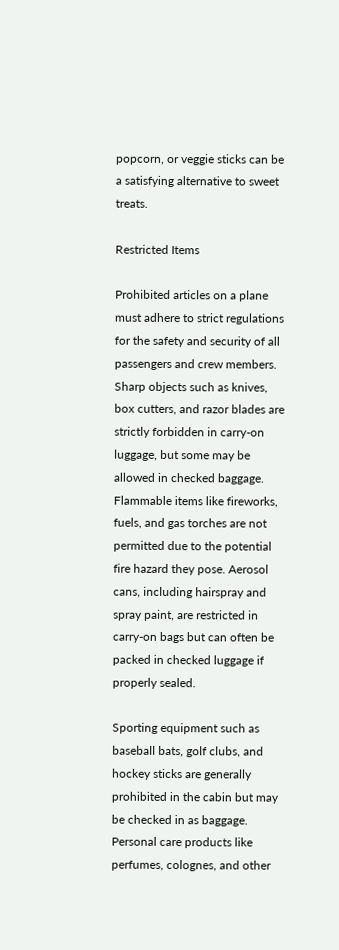popcorn, or veggie sticks can be a satisfying alternative to sweet treats.

Restricted Items

Prohibited articles on a plane must adhere to strict regulations for the safety and security of all passengers and crew members. Sharp objects such as knives, box cutters, and razor blades are strictly forbidden in carry-on luggage, but some may be allowed in checked baggage. Flammable items like fireworks, fuels, and gas torches are not permitted due to the potential fire hazard they pose. Aerosol cans, including hairspray and spray paint, are restricted in carry-on bags but can often be packed in checked luggage if properly sealed.

Sporting equipment such as baseball bats, golf clubs, and hockey sticks are generally prohibited in the cabin but may be checked in as baggage. Personal care products like perfumes, colognes, and other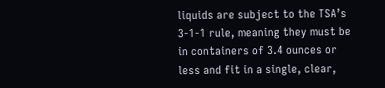liquids are subject to the TSA’s 3-1-1 rule, meaning they must be in containers of 3.4 ounces or less and fit in a single, clear,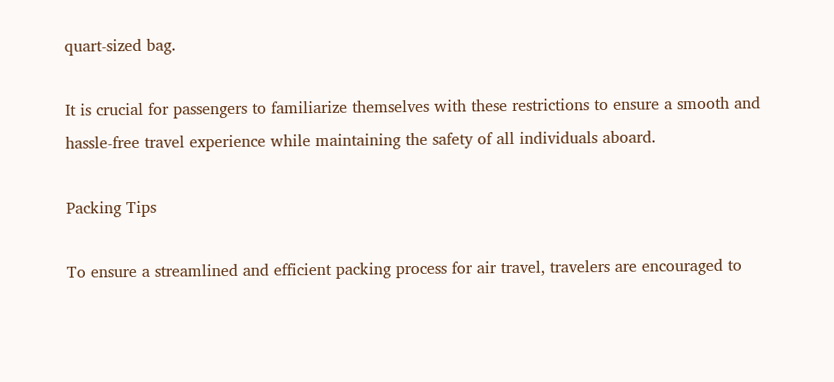quart-sized bag.

It is crucial for passengers to familiarize themselves with these restrictions to ensure a smooth and hassle-free travel experience while maintaining the safety of all individuals aboard.

Packing Tips

To ensure a streamlined and efficient packing process for air travel, travelers are encouraged to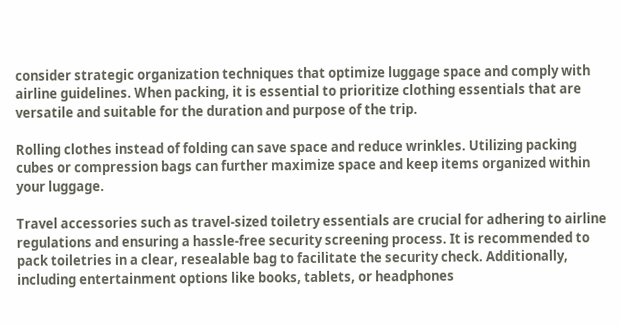consider strategic organization techniques that optimize luggage space and comply with airline guidelines. When packing, it is essential to prioritize clothing essentials that are versatile and suitable for the duration and purpose of the trip.

Rolling clothes instead of folding can save space and reduce wrinkles. Utilizing packing cubes or compression bags can further maximize space and keep items organized within your luggage.

Travel accessories such as travel-sized toiletry essentials are crucial for adhering to airline regulations and ensuring a hassle-free security screening process. It is recommended to pack toiletries in a clear, resealable bag to facilitate the security check. Additionally, including entertainment options like books, tablets, or headphones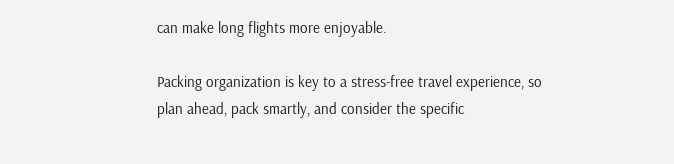can make long flights more enjoyable.

Packing organization is key to a stress-free travel experience, so plan ahead, pack smartly, and consider the specific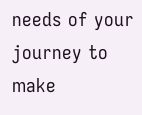needs of your journey to make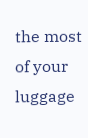the most of your luggage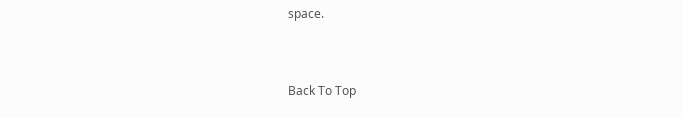space.


Back To Top